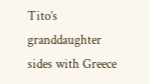Tito’s granddaughter sides with Greece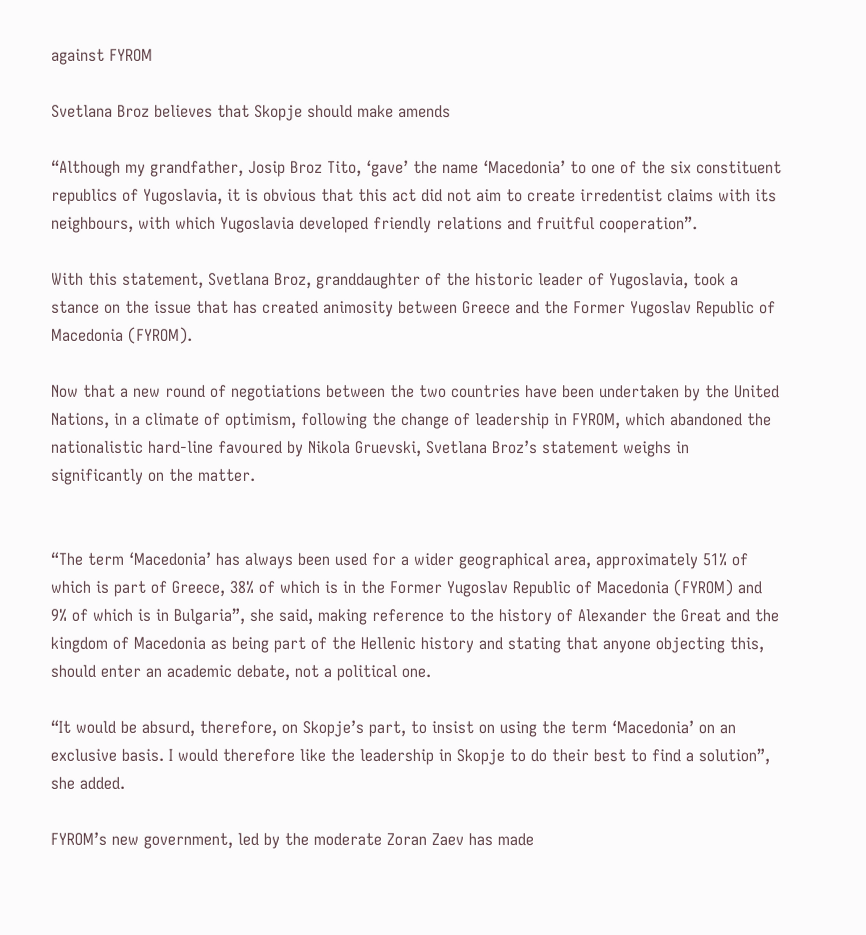against FYROM

Svetlana Broz believes that Skopje should make amends

“Although my grandfather, Josip Broz Tito, ‘gave’ the name ‘Macedonia’ to one of the six constituent republics of Yugoslavia, it is obvious that this act did not aim to create irredentist claims with its neighbours, with which Yugoslavia developed friendly relations and fruitful cooperation”.

With this statement, Svetlana Broz, granddaughter of the historic leader of Yugoslavia, took a stance on the issue that has created animosity between Greece and the Former Yugoslav Republic of Macedonia (FYROM).

Now that a new round of negotiations between the two countries have been undertaken by the United Nations, in a climate of optimism, following the change of leadership in FYROM, which abandoned the nationalistic hard-line favoured by Nikola Gruevski, Svetlana Broz’s statement weighs in significantly on the matter.


“The term ‘Macedonia’ has always been used for a wider geographical area, approximately 51% of which is part of Greece, 38% of which is in the Former Yugoslav Republic of Macedonia (FYROM) and 9% of which is in Bulgaria”, she said, making reference to the history of Alexander the Great and the kingdom of Macedonia as being part of the Hellenic history and stating that anyone objecting this, should enter an academic debate, not a political one.

“It would be absurd, therefore, on Skopje’s part, to insist on using the term ‘Macedonia’ on an exclusive basis. I would therefore like the leadership in Skopje to do their best to find a solution”, she added.

FYROM’s new government, led by the moderate Zoran Zaev has made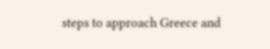steps to approach Greece and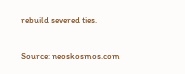rebuild severed ties.

Source: neoskosmos.com